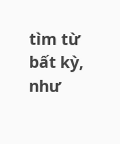tìm từ bất kỳ, như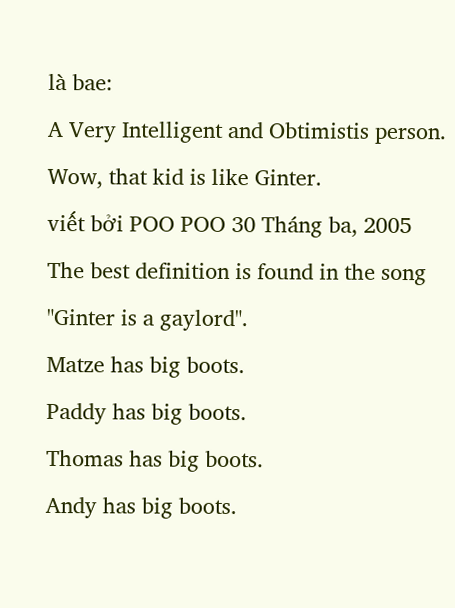là bae:
A Very Intelligent and Obtimistis person.
Wow, that kid is like Ginter.
viết bởi POO POO 30 Tháng ba, 2005
The best definition is found in the song "Ginter is a gaylord".
Matze has big boots.
Paddy has big boots.
Thomas has big boots.
Andy has big boots.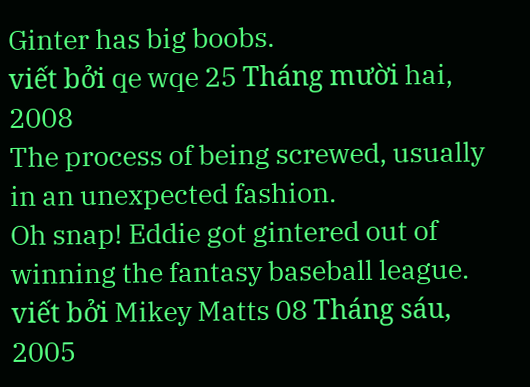Ginter has big boobs.
viết bởi qe wqe 25 Tháng mười hai, 2008
The process of being screwed, usually in an unexpected fashion.
Oh snap! Eddie got gintered out of winning the fantasy baseball league.
viết bởi Mikey Matts 08 Tháng sáu, 2005